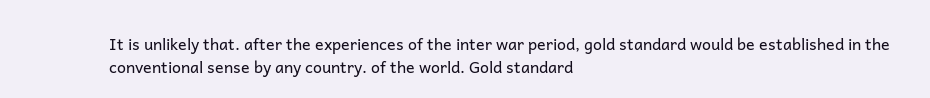It is unlikely that. after the experiences of the inter war period, gold standard would be established in the conventional sense by any country. of the world. Gold standard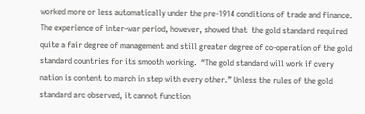worked more or less automatically under the pre-1914 conditions of trade and finance. The experience of inter-war period, however, showed that  the gold standard required quite a fair degree of management and still greater degree of co-operation of the gold standard countries for its smooth working.  “The gold standard will work if cvery nation is content to march in step with every other.” Unless the rules of the gold standard arc observed, it cannot function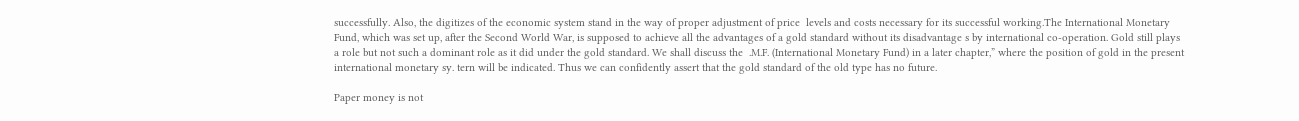successfully. Also, the digitizes of the economic system stand in the way of proper adjustment of price  levels and costs necessary for its successful working.The International Monetary Fund, which was set up, after the Second World War, is supposed to achieve all the advantages of a gold standard without its disadvantage s by international co-operation. Gold still plays a role but not such a dominant role as it did under the gold standard. We shall discuss the  .M.F. (International Monetary Fund) in a later chapter,” where the position of gold in the present international monetary sy. tern will be indicated. Thus we can confidently assert that the gold standard of the old type has no future.

Paper money is not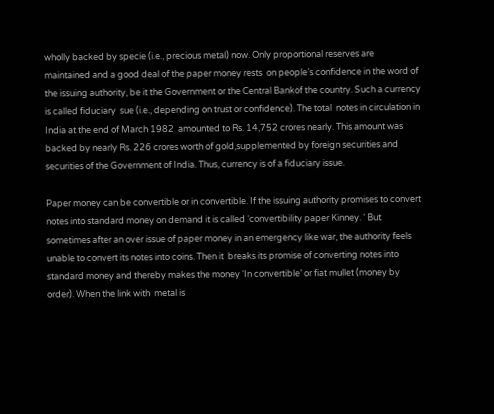wholly backed by specie (i.e., precious metal) now. Only proportional reserves are maintained and a good deal of the paper money rests  on people’s confidence in the word of the issuing authority, be it the Government or the Central Bankof the country. Such a currency is called fiduciary  sue (i.e., depending on trust or confidence). The total  notes in circulation in India at the end of March 1982  amounted to Rs. 14,752 crores nearly. This amount was backed by nearly Rs. 226 crores worth of gold,supplemented by foreign securities and securities of the Government of India. Thus, currency is of a fiduciary issue.

Paper money can be convertible or in convertible. If the issuing authority promises to convert notes into standard money on demand it is called ‘convertibility paper Kinney. ‘ But sometimes after an over issue of paper money in an emergency like war, the authority feels unable to convert its notes into coins. Then it  breaks its promise of converting notes into standard money and thereby makes the money ‘In convertible’ or fiat mullet (money by order). When the link with  metal is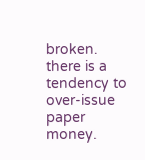broken. there is a tendency to over-issue paper money.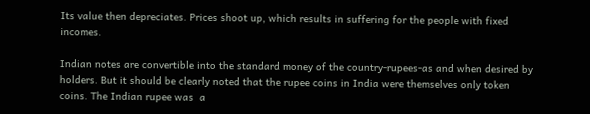Its value then depreciates. Prices shoot up, which results in suffering for the people with fixed incomes.

Indian notes are convertible into the standard money of the country-rupees-as and when desired by holders. But it should be clearly noted that the rupee coins in India were themselves only token coins. The Indian rupee was  a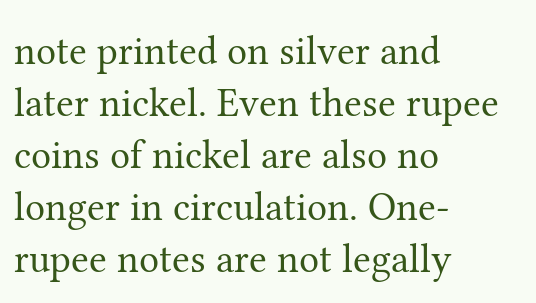note printed on silver and later nickel. Even these rupee coins of nickel are also no longer in circulation. One-rupee notes are not legally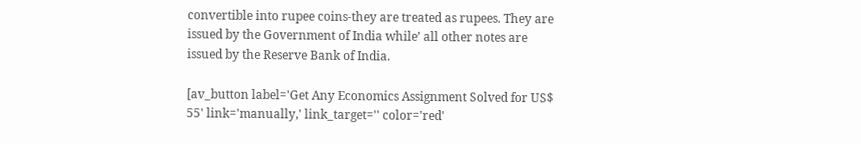convertible into rupee coins-they are treated as rupees. They are issued by the Government of India while’ all other notes are issued by the Reserve Bank of India.

[av_button label='Get Any Economics Assignment Solved for US$ 55' link='manually,' link_target='' color='red'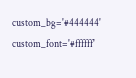custom_bg='#444444' custom_font='#ffffff'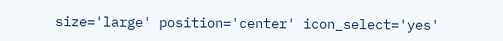size='large' position='center' icon_select='yes'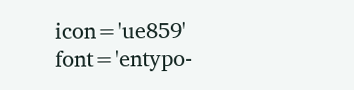icon='ue859' font='entypo-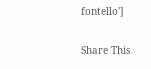fontello']

Share This